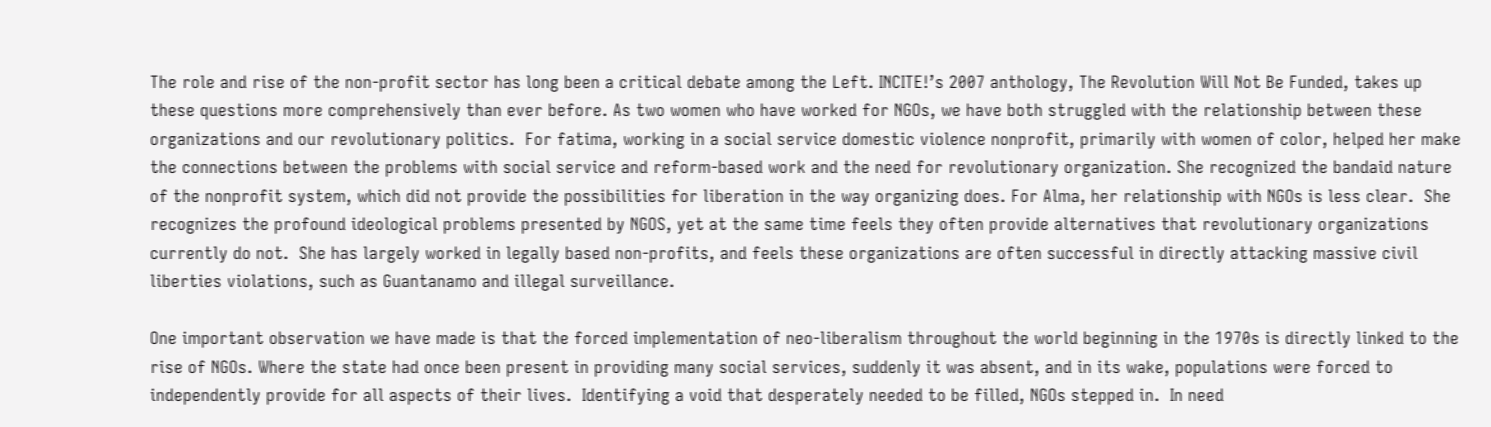The role and rise of the non-profit sector has long been a critical debate among the Left. INCITE!’s 2007 anthology, The Revolution Will Not Be Funded, takes up these questions more comprehensively than ever before. As two women who have worked for NGOs, we have both struggled with the relationship between these organizations and our revolutionary politics.  For fatima, working in a social service domestic violence nonprofit, primarily with women of color, helped her make the connections between the problems with social service and reform-based work and the need for revolutionary organization. She recognized the bandaid nature of the nonprofit system, which did not provide the possibilities for liberation in the way organizing does. For Alma, her relationship with NGOs is less clear.  She recognizes the profound ideological problems presented by NGOS, yet at the same time feels they often provide alternatives that revolutionary organizations currently do not.  She has largely worked in legally based non-profits, and feels these organizations are often successful in directly attacking massive civil liberties violations, such as Guantanamo and illegal surveillance.

One important observation we have made is that the forced implementation of neo-liberalism throughout the world beginning in the 1970s is directly linked to the rise of NGOs. Where the state had once been present in providing many social services, suddenly it was absent, and in its wake, populations were forced to independently provide for all aspects of their lives.  Identifying a void that desperately needed to be filled, NGOs stepped in.  In need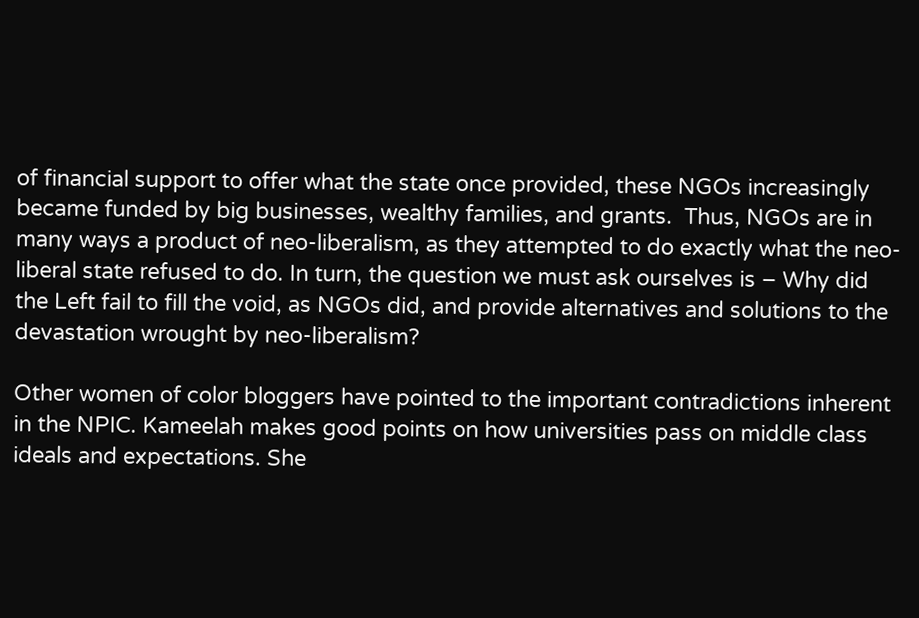of financial support to offer what the state once provided, these NGOs increasingly became funded by big businesses, wealthy families, and grants.  Thus, NGOs are in many ways a product of neo-liberalism, as they attempted to do exactly what the neo-liberal state refused to do. In turn, the question we must ask ourselves is – Why did the Left fail to fill the void, as NGOs did, and provide alternatives and solutions to the devastation wrought by neo-liberalism?

Other women of color bloggers have pointed to the important contradictions inherent in the NPIC. Kameelah makes good points on how universities pass on middle class ideals and expectations. She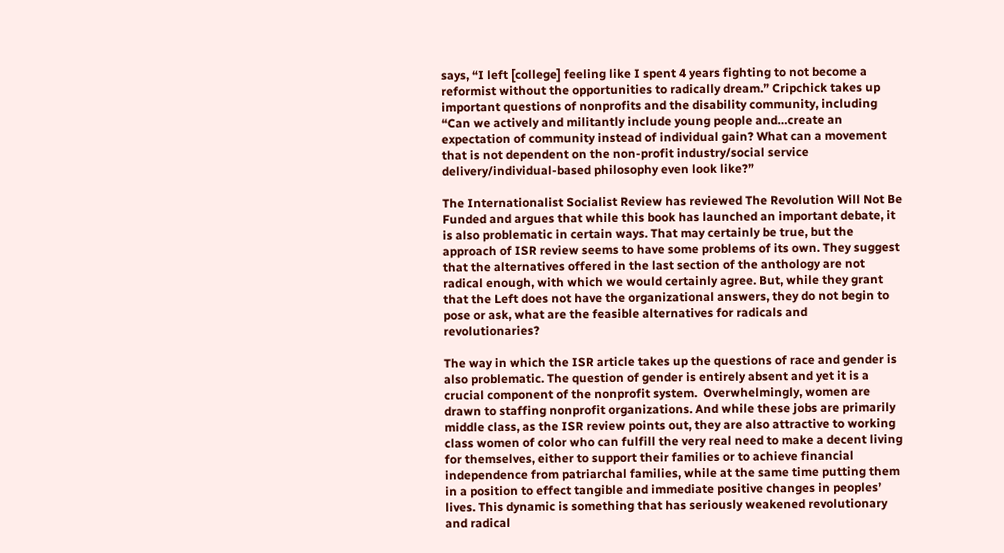says, “I left [college] feeling like I spent 4 years fighting to not become a reformist without the opportunities to radically dream.” Cripchick takes up important questions of nonprofits and the disability community, including “Can we actively and militantly include young people and…create an expectation of community instead of individual gain? What can a movement that is not dependent on the non-profit industry/social service delivery/individual-based philosophy even look like?”

The Internationalist Socialist Review has reviewed The Revolution Will Not Be Funded and argues that while this book has launched an important debate, it is also problematic in certain ways. That may certainly be true, but the approach of ISR review seems to have some problems of its own. They suggest that the alternatives offered in the last section of the anthology are not radical enough, with which we would certainly agree. But, while they grant that the Left does not have the organizational answers, they do not begin to pose or ask, what are the feasible alternatives for radicals and revolutionaries?

The way in which the ISR article takes up the questions of race and gender is also problematic. The question of gender is entirely absent and yet it is a crucial component of the nonprofit system.  Overwhelmingly, women are drawn to staffing nonprofit organizations. And while these jobs are primarily middle class, as the ISR review points out, they are also attractive to working class women of color who can fulfill the very real need to make a decent living for themselves, either to support their families or to achieve financial independence from patriarchal families, while at the same time putting them in a position to effect tangible and immediate positive changes in peoples’ lives. This dynamic is something that has seriously weakened revolutionary and radical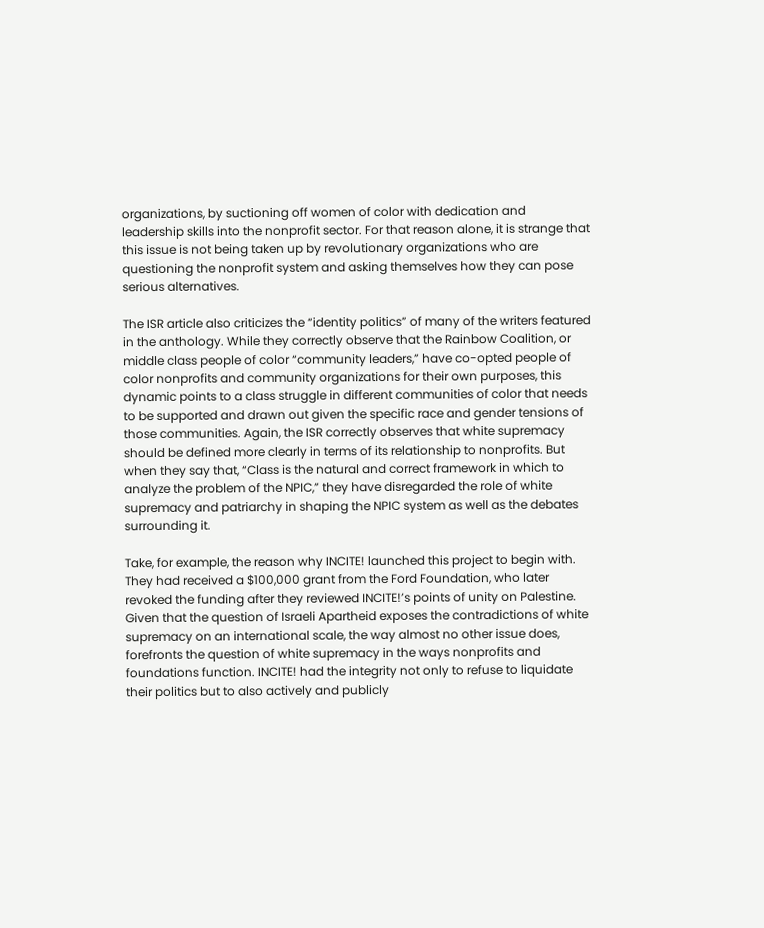organizations, by suctioning off women of color with dedication and leadership skills into the nonprofit sector. For that reason alone, it is strange that this issue is not being taken up by revolutionary organizations who are questioning the nonprofit system and asking themselves how they can pose serious alternatives.

The ISR article also criticizes the “identity politics” of many of the writers featured in the anthology. While they correctly observe that the Rainbow Coalition, or middle class people of color “community leaders,” have co-opted people of color nonprofits and community organizations for their own purposes, this dynamic points to a class struggle in different communities of color that needs to be supported and drawn out given the specific race and gender tensions of those communities. Again, the ISR correctly observes that white supremacy should be defined more clearly in terms of its relationship to nonprofits. But when they say that, “Class is the natural and correct framework in which to analyze the problem of the NPIC,” they have disregarded the role of white supremacy and patriarchy in shaping the NPIC system as well as the debates surrounding it.

Take, for example, the reason why INCITE! launched this project to begin with. They had received a $100,000 grant from the Ford Foundation, who later revoked the funding after they reviewed INCITE!’s points of unity on Palestine. Given that the question of Israeli Apartheid exposes the contradictions of white supremacy on an international scale, the way almost no other issue does, forefronts the question of white supremacy in the ways nonprofits and foundations function. INCITE! had the integrity not only to refuse to liquidate their politics but to also actively and publicly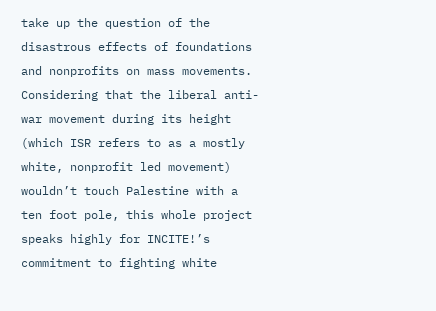take up the question of the disastrous effects of foundations and nonprofits on mass movements. Considering that the liberal anti-war movement during its height (which ISR refers to as a mostly white, nonprofit led movement) wouldn’t touch Palestine with a ten foot pole, this whole project speaks highly for INCITE!’s commitment to fighting white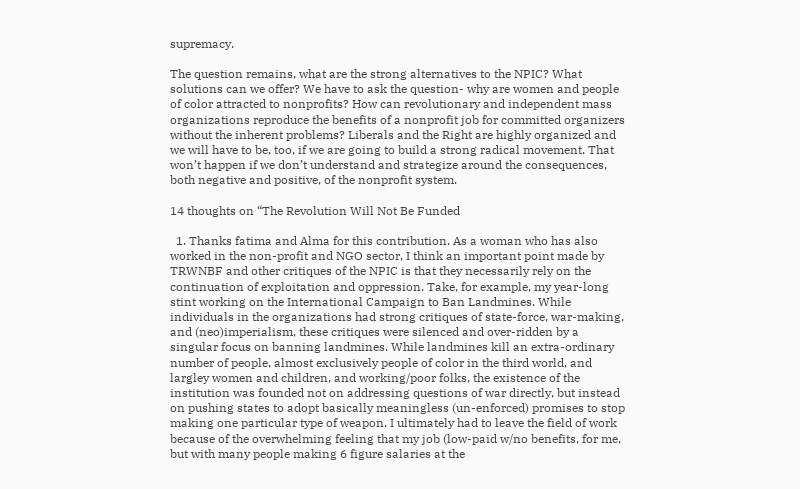supremacy.

The question remains, what are the strong alternatives to the NPIC? What solutions can we offer? We have to ask the question- why are women and people of color attracted to nonprofits? How can revolutionary and independent mass organizations reproduce the benefits of a nonprofit job for committed organizers without the inherent problems? Liberals and the Right are highly organized and we will have to be, too, if we are going to build a strong radical movement. That won’t happen if we don’t understand and strategize around the consequences, both negative and positive, of the nonprofit system.

14 thoughts on “The Revolution Will Not Be Funded

  1. Thanks fatima and Alma for this contribution. As a woman who has also worked in the non-profit and NGO sector, I think an important point made by TRWNBF and other critiques of the NPIC is that they necessarily rely on the continuation of exploitation and oppression. Take, for example, my year-long stint working on the International Campaign to Ban Landmines. While individuals in the organizations had strong critiques of state-force, war-making, and (neo)imperialism, these critiques were silenced and over-ridden by a singular focus on banning landmines. While landmines kill an extra-ordinary number of people, almost exclusively people of color in the third world, and largley women and children, and working/poor folks, the existence of the institution was founded not on addressing questions of war directly, but instead on pushing states to adopt basically meaningless (un-enforced) promises to stop making one particular type of weapon. I ultimately had to leave the field of work because of the overwhelming feeling that my job (low-paid w/no benefits, for me, but with many people making 6 figure salaries at the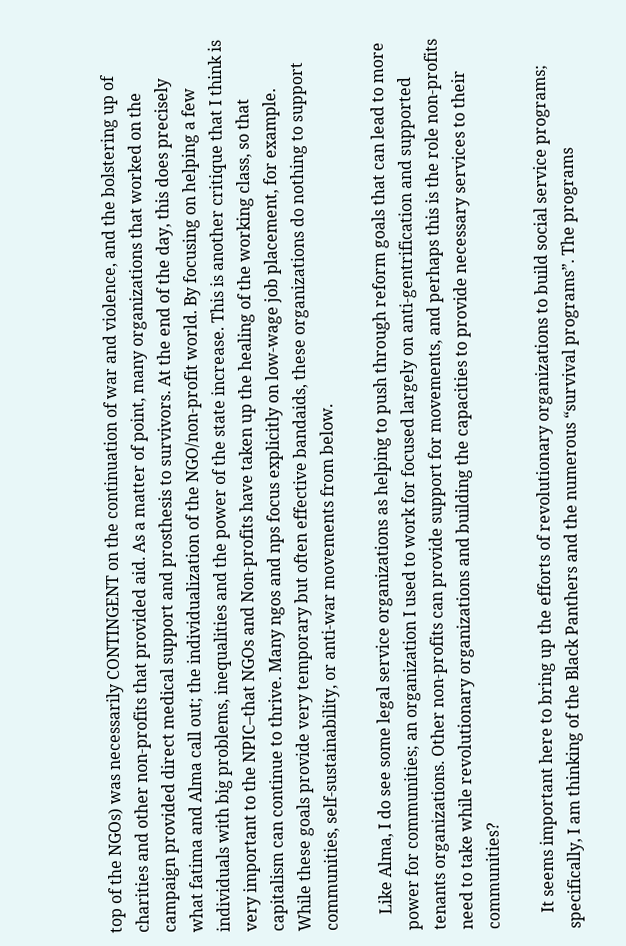top of the NGOs) was necessarily CONTINGENT on the continuation of war and violence, and the bolstering up of charities and other non-profits that provided aid. As a matter of point, many organizations that worked on the campaign provided direct medical support and prosthesis to survivors. At the end of the day, this does precisely what fatima and Alma call out; the individualization of the NGO/non-profit world. By focusing on helping a few individuals with big problems, inequalities and the power of the state increase. This is another critique that I think is very important to the NPIC–that NGOs and Non-profits have taken up the healing of the working class, so that capitalism can continue to thrive. Many ngos and nps focus explicitly on low-wage job placement, for example. While these goals provide very temporary but often effective bandaids, these organizations do nothing to support communities, self-sustainability, or anti-war movements from below.

    Like Alma, I do see some legal service organizations as helping to push through reform goals that can lead to more power for communities; an organization I used to work for focused largely on anti-gentrification and supported tenants organizations. Other non-profits can provide support for movements, and perhaps this is the role non-profits need to take while revolutionary organizations and building the capacities to provide necessary services to their communities?

    It seems important here to bring up the efforts of revolutionary organizations to build social service programs; specifically, I am thinking of the Black Panthers and the numerous “survival programs”. The programs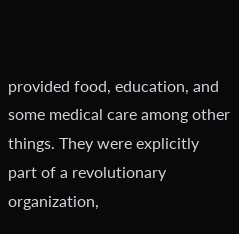provided food, education, and some medical care among other things. They were explicitly part of a revolutionary organization,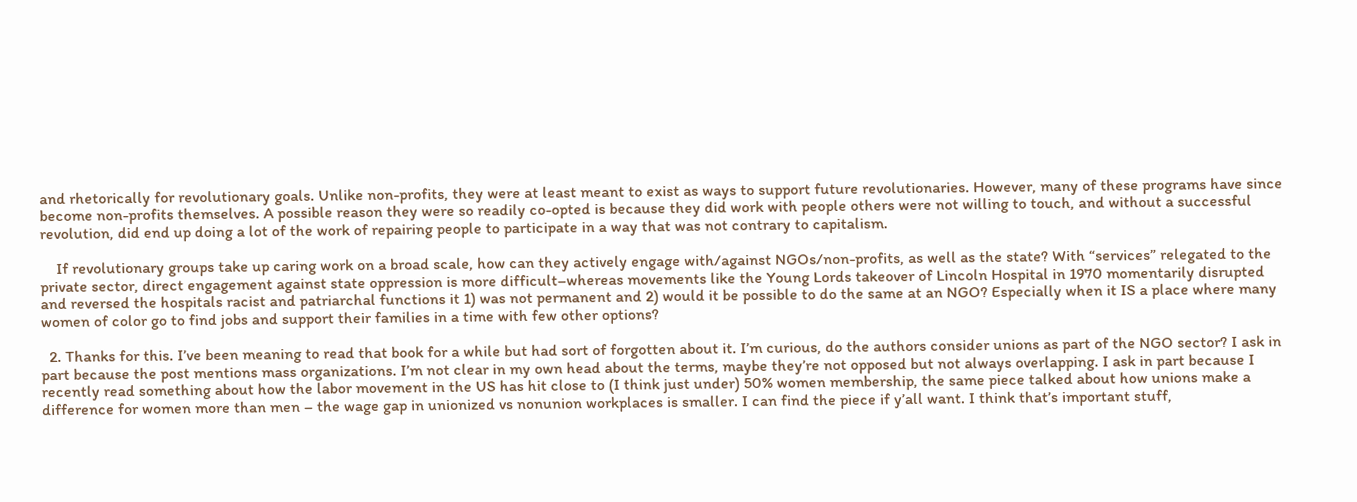and rhetorically for revolutionary goals. Unlike non-profits, they were at least meant to exist as ways to support future revolutionaries. However, many of these programs have since become non-profits themselves. A possible reason they were so readily co-opted is because they did work with people others were not willing to touch, and without a successful revolution, did end up doing a lot of the work of repairing people to participate in a way that was not contrary to capitalism.

    If revolutionary groups take up caring work on a broad scale, how can they actively engage with/against NGOs/non-profits, as well as the state? With “services” relegated to the private sector, direct engagement against state oppression is more difficult–whereas movements like the Young Lords takeover of Lincoln Hospital in 1970 momentarily disrupted and reversed the hospitals racist and patriarchal functions it 1) was not permanent and 2) would it be possible to do the same at an NGO? Especially when it IS a place where many women of color go to find jobs and support their families in a time with few other options?

  2. Thanks for this. I’ve been meaning to read that book for a while but had sort of forgotten about it. I’m curious, do the authors consider unions as part of the NGO sector? I ask in part because the post mentions mass organizations. I’m not clear in my own head about the terms, maybe they’re not opposed but not always overlapping. I ask in part because I recently read something about how the labor movement in the US has hit close to (I think just under) 50% women membership, the same piece talked about how unions make a difference for women more than men – the wage gap in unionized vs nonunion workplaces is smaller. I can find the piece if y’all want. I think that’s important stuff,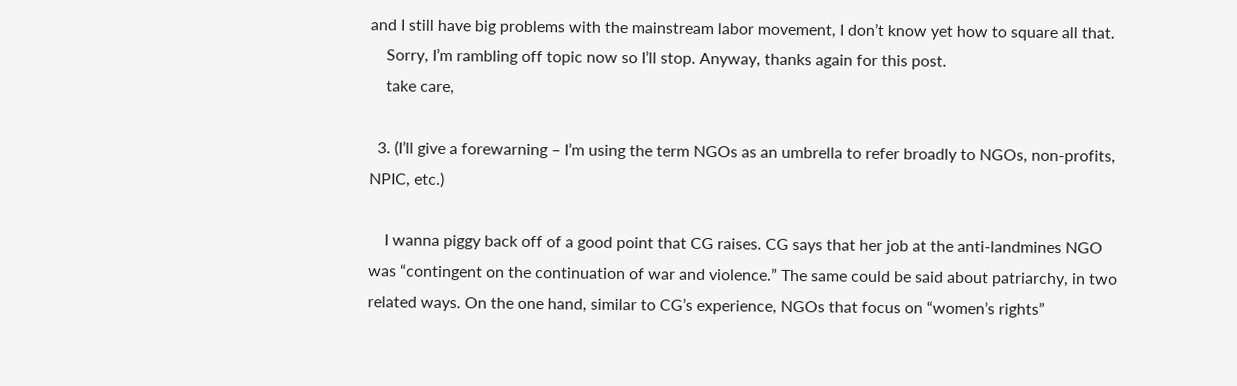and I still have big problems with the mainstream labor movement, I don’t know yet how to square all that.
    Sorry, I’m rambling off topic now so I’ll stop. Anyway, thanks again for this post.
    take care,

  3. (I’ll give a forewarning – I’m using the term NGOs as an umbrella to refer broadly to NGOs, non-profits, NPIC, etc.)

    I wanna piggy back off of a good point that CG raises. CG says that her job at the anti-landmines NGO was “contingent on the continuation of war and violence.” The same could be said about patriarchy, in two related ways. On the one hand, similar to CG’s experience, NGOs that focus on “women’s rights”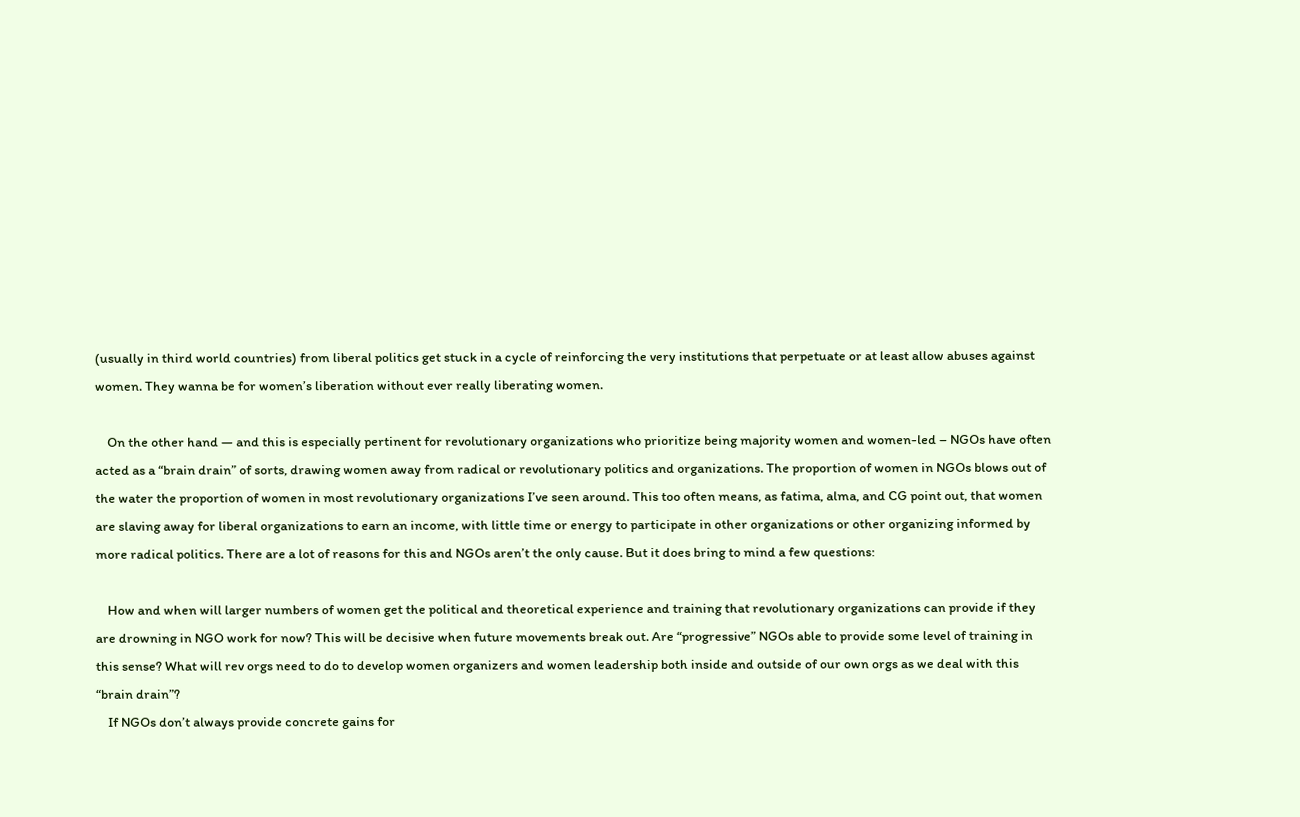(usually in third world countries) from liberal politics get stuck in a cycle of reinforcing the very institutions that perpetuate or at least allow abuses against women. They wanna be for women’s liberation without ever really liberating women.

    On the other hand — and this is especially pertinent for revolutionary organizations who prioritize being majority women and women-led – NGOs have often acted as a “brain drain” of sorts, drawing women away from radical or revolutionary politics and organizations. The proportion of women in NGOs blows out of the water the proportion of women in most revolutionary organizations I’ve seen around. This too often means, as fatima, alma, and CG point out, that women are slaving away for liberal organizations to earn an income, with little time or energy to participate in other organizations or other organizing informed by more radical politics. There are a lot of reasons for this and NGOs aren’t the only cause. But it does bring to mind a few questions:

    How and when will larger numbers of women get the political and theoretical experience and training that revolutionary organizations can provide if they are drowning in NGO work for now? This will be decisive when future movements break out. Are “progressive” NGOs able to provide some level of training in this sense? What will rev orgs need to do to develop women organizers and women leadership both inside and outside of our own orgs as we deal with this “brain drain”?
    If NGOs don’t always provide concrete gains for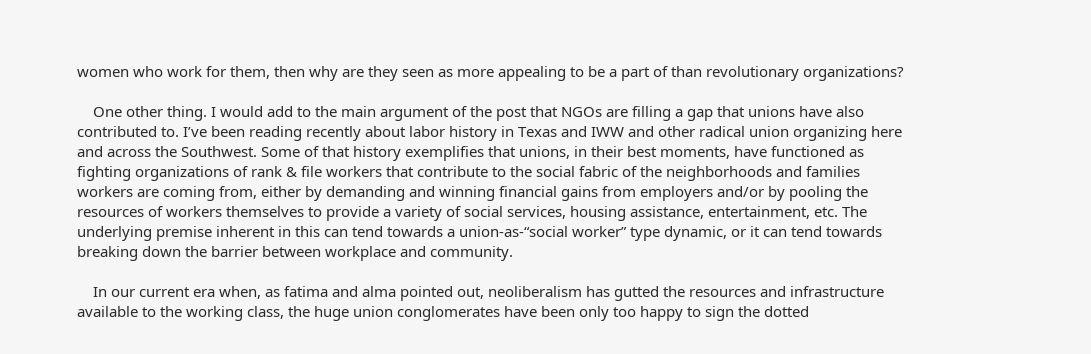women who work for them, then why are they seen as more appealing to be a part of than revolutionary organizations?

    One other thing. I would add to the main argument of the post that NGOs are filling a gap that unions have also contributed to. I’ve been reading recently about labor history in Texas and IWW and other radical union organizing here and across the Southwest. Some of that history exemplifies that unions, in their best moments, have functioned as fighting organizations of rank & file workers that contribute to the social fabric of the neighborhoods and families workers are coming from, either by demanding and winning financial gains from employers and/or by pooling the resources of workers themselves to provide a variety of social services, housing assistance, entertainment, etc. The underlying premise inherent in this can tend towards a union-as-“social worker” type dynamic, or it can tend towards breaking down the barrier between workplace and community.

    In our current era when, as fatima and alma pointed out, neoliberalism has gutted the resources and infrastructure available to the working class, the huge union conglomerates have been only too happy to sign the dotted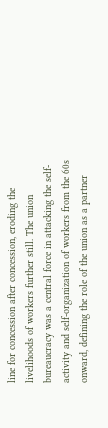line for concession after concession, eroding the livelihoods of workers further still. The union bureaucracy was a central force in attacking the self-activity and self-organization of workers from the 60s onward, defining the role of the union as a partner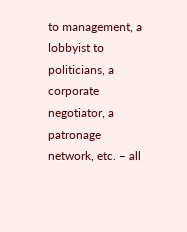to management, a lobbyist to politicians, a corporate negotiator, a patronage network, etc. – all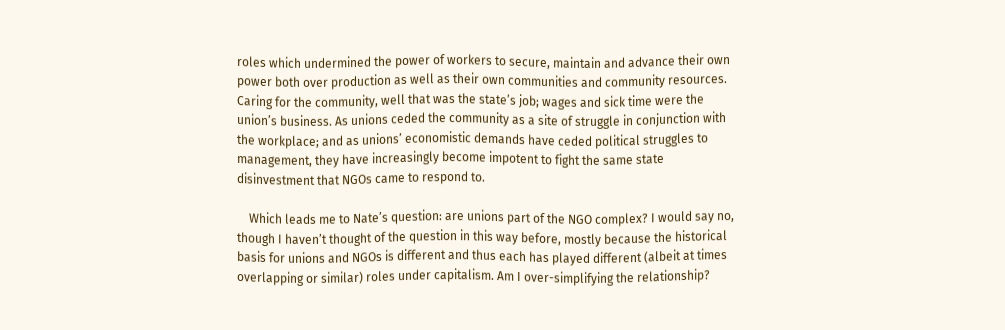roles which undermined the power of workers to secure, maintain and advance their own power both over production as well as their own communities and community resources. Caring for the community, well that was the state’s job; wages and sick time were the union’s business. As unions ceded the community as a site of struggle in conjunction with the workplace; and as unions’ economistic demands have ceded political struggles to management, they have increasingly become impotent to fight the same state disinvestment that NGOs came to respond to.

    Which leads me to Nate’s question: are unions part of the NGO complex? I would say no, though I haven’t thought of the question in this way before, mostly because the historical basis for unions and NGOs is different and thus each has played different (albeit at times overlapping or similar) roles under capitalism. Am I over-simplifying the relationship?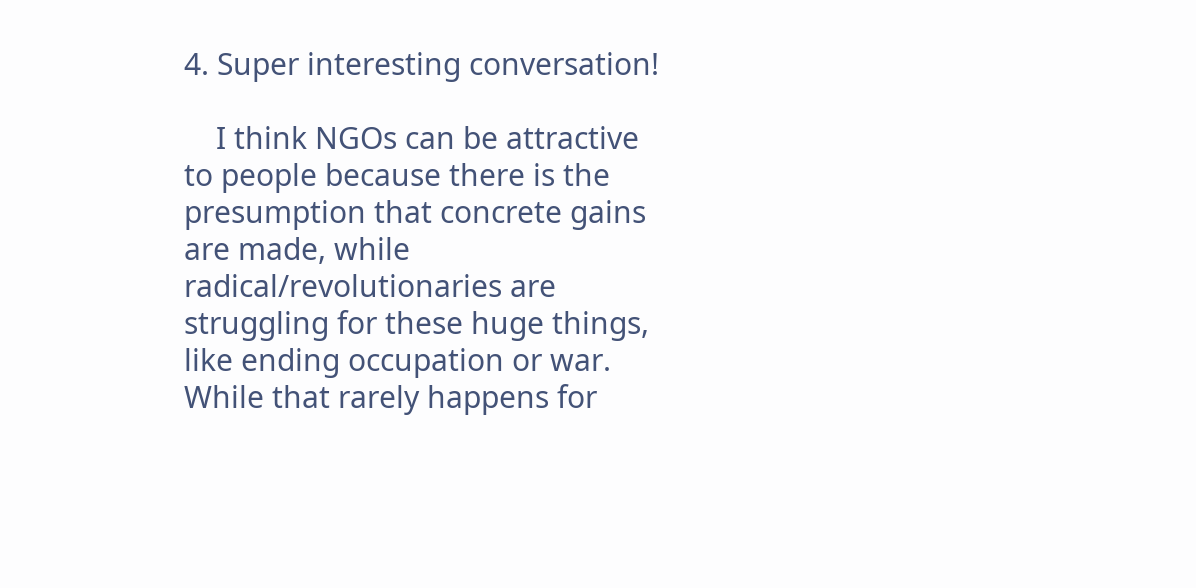4. Super interesting conversation!

    I think NGOs can be attractive to people because there is the presumption that concrete gains are made, while radical/revolutionaries are struggling for these huge things, like ending occupation or war. While that rarely happens for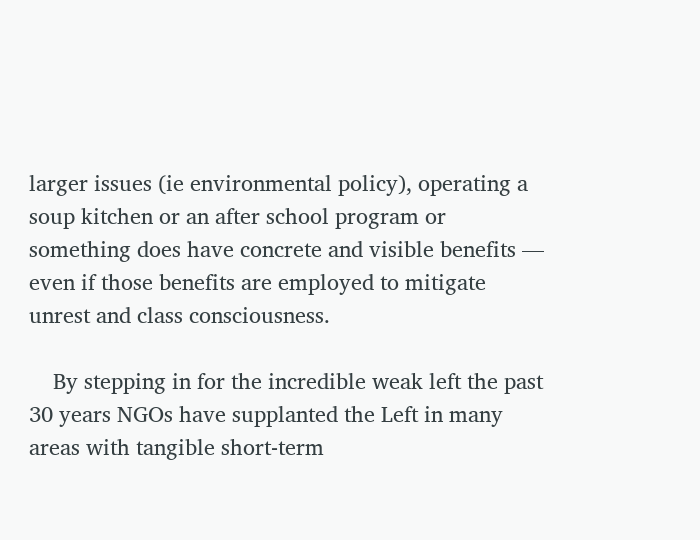larger issues (ie environmental policy), operating a soup kitchen or an after school program or something does have concrete and visible benefits — even if those benefits are employed to mitigate unrest and class consciousness.

    By stepping in for the incredible weak left the past 30 years NGOs have supplanted the Left in many areas with tangible short-term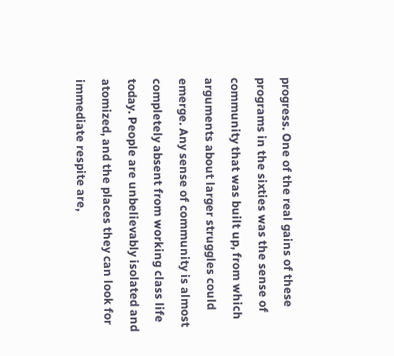progress. One of the real gains of these programs in the sixties was the sense of community that was built up, from which arguments about larger struggles could emerge. Any sense of community is almost completely absent from working class life today. People are unbelievably isolated and atomized, and the places they can look for immediate respite are,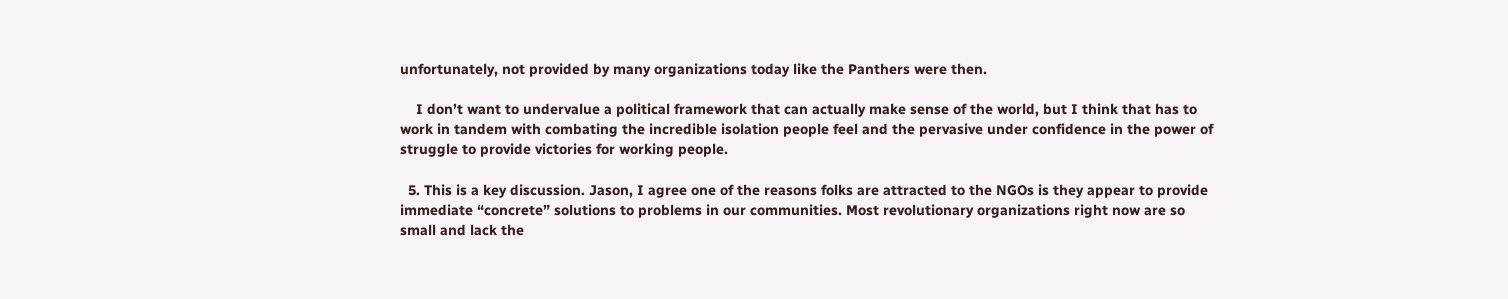unfortunately, not provided by many organizations today like the Panthers were then.

    I don’t want to undervalue a political framework that can actually make sense of the world, but I think that has to work in tandem with combating the incredible isolation people feel and the pervasive under confidence in the power of struggle to provide victories for working people.

  5. This is a key discussion. Jason, I agree one of the reasons folks are attracted to the NGOs is they appear to provide immediate “concrete” solutions to problems in our communities. Most revolutionary organizations right now are so small and lack the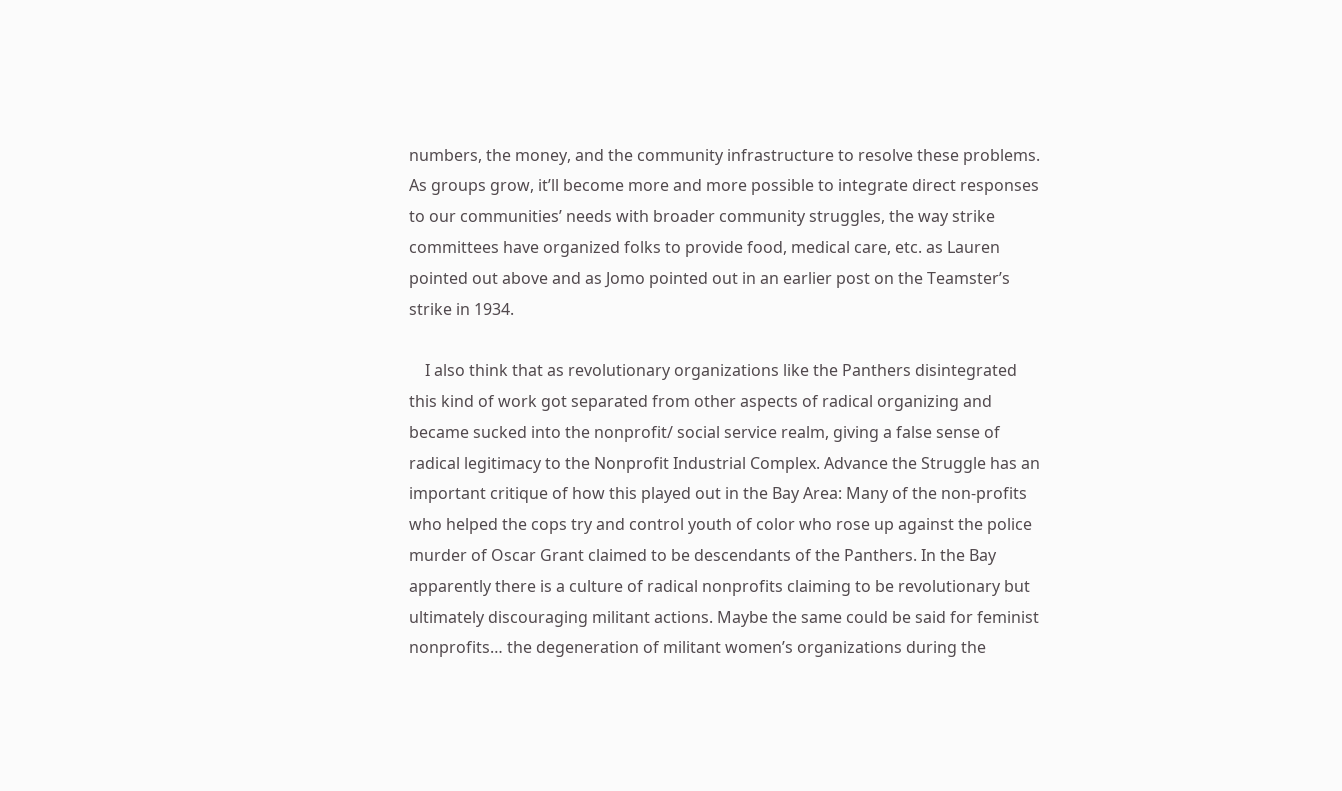numbers, the money, and the community infrastructure to resolve these problems. As groups grow, it’ll become more and more possible to integrate direct responses to our communities’ needs with broader community struggles, the way strike committees have organized folks to provide food, medical care, etc. as Lauren pointed out above and as Jomo pointed out in an earlier post on the Teamster’s strike in 1934.

    I also think that as revolutionary organizations like the Panthers disintegrated this kind of work got separated from other aspects of radical organizing and became sucked into the nonprofit/ social service realm, giving a false sense of radical legitimacy to the Nonprofit Industrial Complex. Advance the Struggle has an important critique of how this played out in the Bay Area: Many of the non-profits who helped the cops try and control youth of color who rose up against the police murder of Oscar Grant claimed to be descendants of the Panthers. In the Bay apparently there is a culture of radical nonprofits claiming to be revolutionary but ultimately discouraging militant actions. Maybe the same could be said for feminist nonprofits… the degeneration of militant women’s organizations during the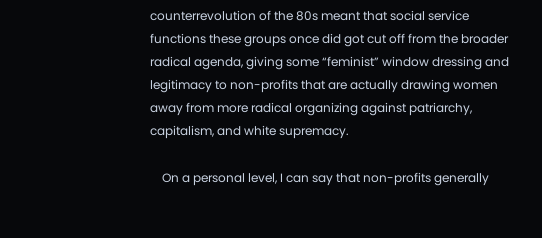counterrevolution of the 80s meant that social service functions these groups once did got cut off from the broader radical agenda, giving some “feminist” window dressing and legitimacy to non-profits that are actually drawing women away from more radical organizing against patriarchy, capitalism, and white supremacy.

    On a personal level, I can say that non-profits generally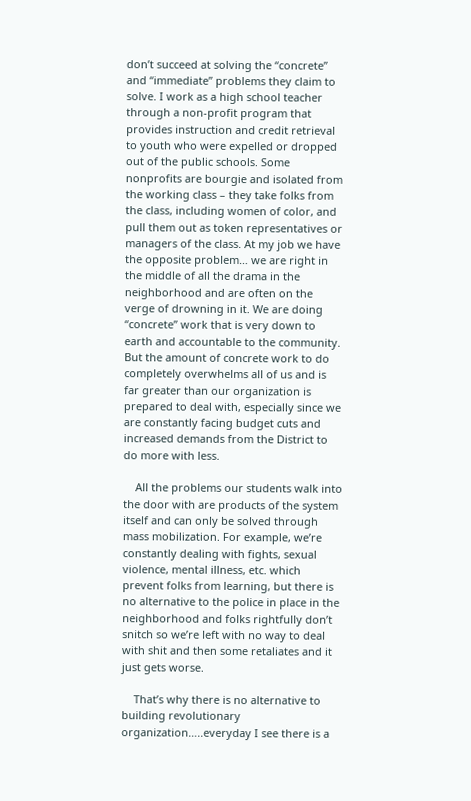don’t succeed at solving the “concrete” and “immediate” problems they claim to solve. I work as a high school teacher through a non-profit program that provides instruction and credit retrieval to youth who were expelled or dropped out of the public schools. Some nonprofits are bourgie and isolated from the working class – they take folks from the class, including women of color, and pull them out as token representatives or managers of the class. At my job we have the opposite problem… we are right in the middle of all the drama in the neighborhood and are often on the verge of drowning in it. We are doing “concrete” work that is very down to earth and accountable to the community. But the amount of concrete work to do completely overwhelms all of us and is far greater than our organization is prepared to deal with, especially since we are constantly facing budget cuts and increased demands from the District to do more with less.

    All the problems our students walk into the door with are products of the system itself and can only be solved through mass mobilization. For example, we’re constantly dealing with fights, sexual violence, mental illness, etc. which prevent folks from learning, but there is no alternative to the police in place in the neighborhood and folks rightfully don’t snitch so we’re left with no way to deal with shit and then some retaliates and it just gets worse.

    That’s why there is no alternative to building revolutionary organization…..everyday I see there is a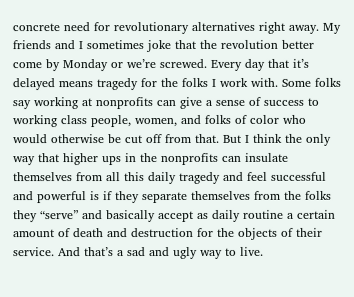concrete need for revolutionary alternatives right away. My friends and I sometimes joke that the revolution better come by Monday or we’re screwed. Every day that it’s delayed means tragedy for the folks I work with. Some folks say working at nonprofits can give a sense of success to working class people, women, and folks of color who would otherwise be cut off from that. But I think the only way that higher ups in the nonprofits can insulate themselves from all this daily tragedy and feel successful and powerful is if they separate themselves from the folks they “serve” and basically accept as daily routine a certain amount of death and destruction for the objects of their service. And that’s a sad and ugly way to live.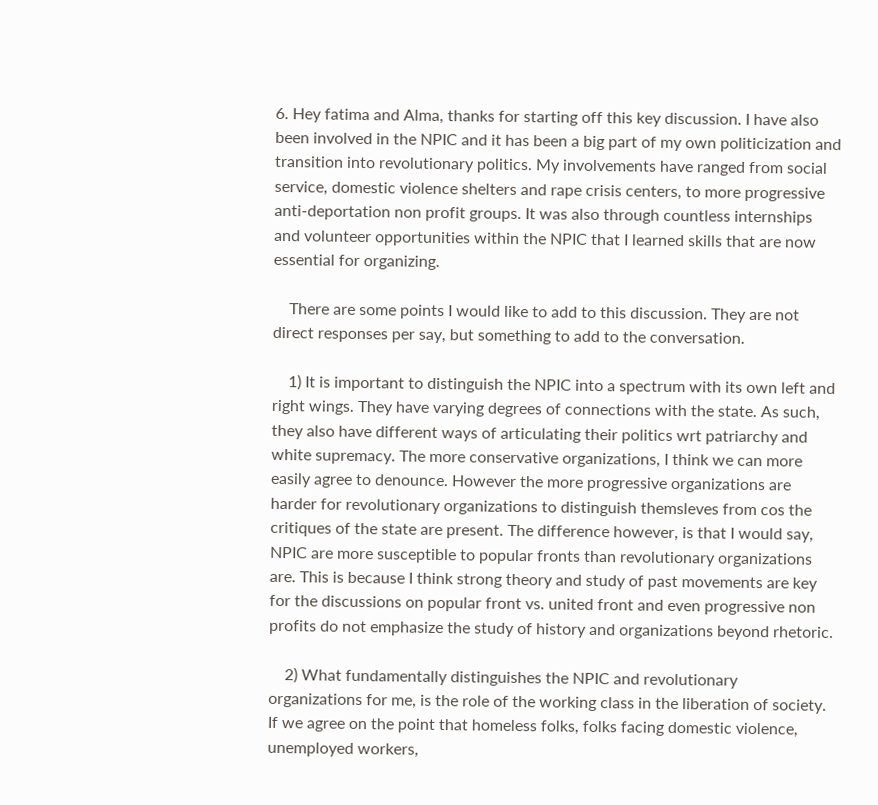6. Hey fatima and Alma, thanks for starting off this key discussion. I have also been involved in the NPIC and it has been a big part of my own politicization and transition into revolutionary politics. My involvements have ranged from social service, domestic violence shelters and rape crisis centers, to more progressive anti-deportation non profit groups. It was also through countless internships and volunteer opportunities within the NPIC that I learned skills that are now essential for organizing.

    There are some points I would like to add to this discussion. They are not direct responses per say, but something to add to the conversation.

    1) It is important to distinguish the NPIC into a spectrum with its own left and right wings. They have varying degrees of connections with the state. As such, they also have different ways of articulating their politics wrt patriarchy and white supremacy. The more conservative organizations, I think we can more easily agree to denounce. However the more progressive organizations are harder for revolutionary organizations to distinguish themsleves from cos the critiques of the state are present. The difference however, is that I would say, NPIC are more susceptible to popular fronts than revolutionary organizations are. This is because I think strong theory and study of past movements are key for the discussions on popular front vs. united front and even progressive non profits do not emphasize the study of history and organizations beyond rhetoric.

    2) What fundamentally distinguishes the NPIC and revolutionary organizations for me, is the role of the working class in the liberation of society. If we agree on the point that homeless folks, folks facing domestic violence, unemployed workers,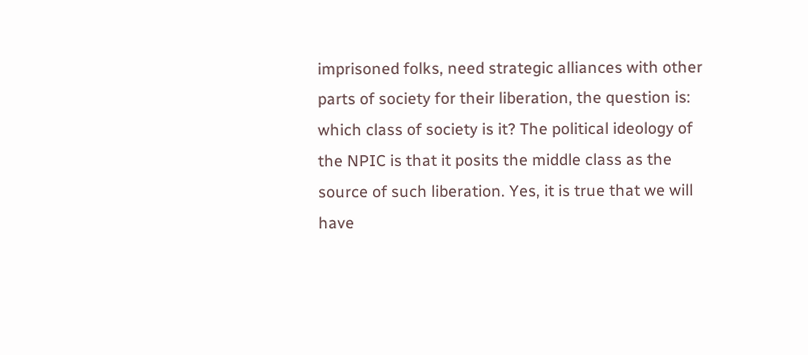imprisoned folks, need strategic alliances with other parts of society for their liberation, the question is: which class of society is it? The political ideology of the NPIC is that it posits the middle class as the source of such liberation. Yes, it is true that we will have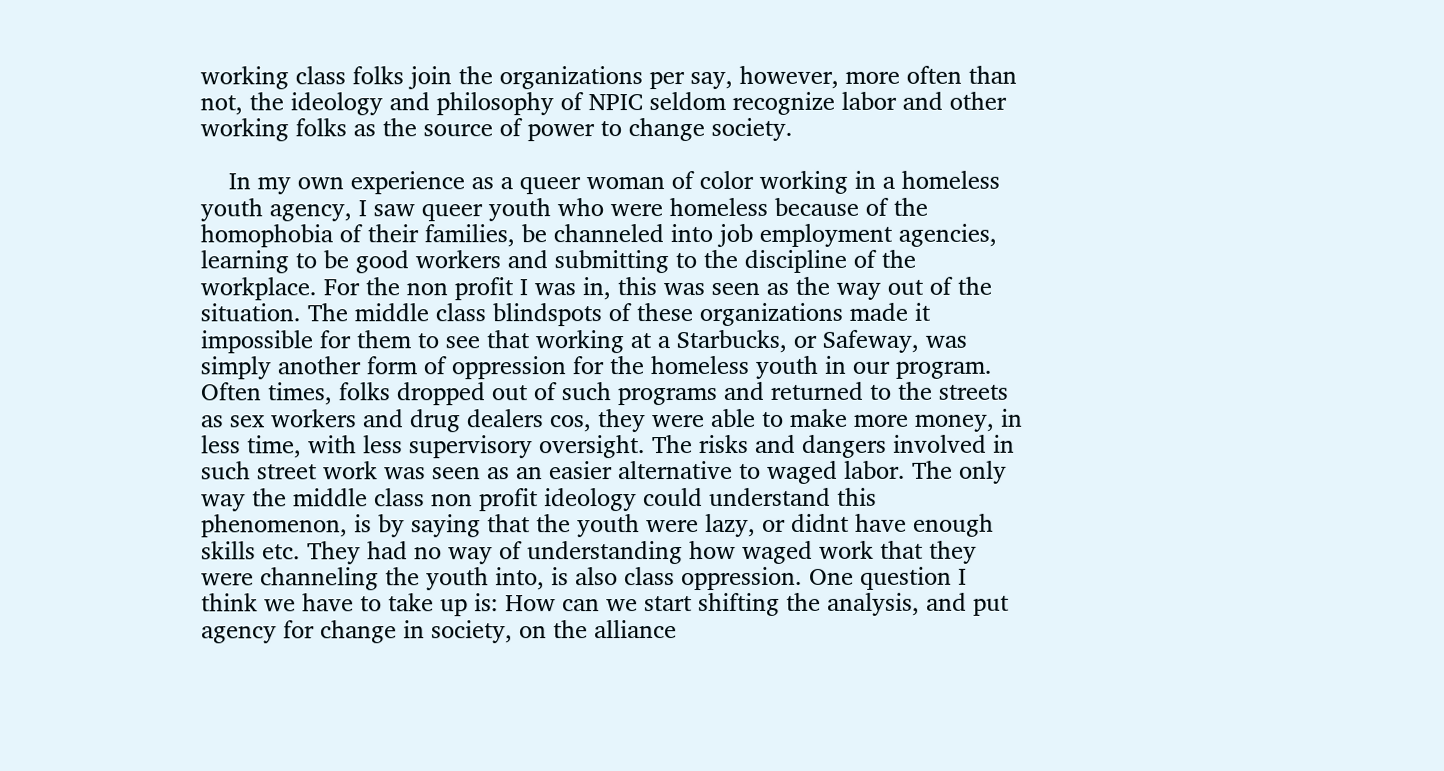working class folks join the organizations per say, however, more often than not, the ideology and philosophy of NPIC seldom recognize labor and other working folks as the source of power to change society.

    In my own experience as a queer woman of color working in a homeless youth agency, I saw queer youth who were homeless because of the homophobia of their families, be channeled into job employment agencies, learning to be good workers and submitting to the discipline of the workplace. For the non profit I was in, this was seen as the way out of the situation. The middle class blindspots of these organizations made it impossible for them to see that working at a Starbucks, or Safeway, was simply another form of oppression for the homeless youth in our program. Often times, folks dropped out of such programs and returned to the streets as sex workers and drug dealers cos, they were able to make more money, in less time, with less supervisory oversight. The risks and dangers involved in such street work was seen as an easier alternative to waged labor. The only way the middle class non profit ideology could understand this phenomenon, is by saying that the youth were lazy, or didnt have enough skills etc. They had no way of understanding how waged work that they were channeling the youth into, is also class oppression. One question I think we have to take up is: How can we start shifting the analysis, and put agency for change in society, on the alliance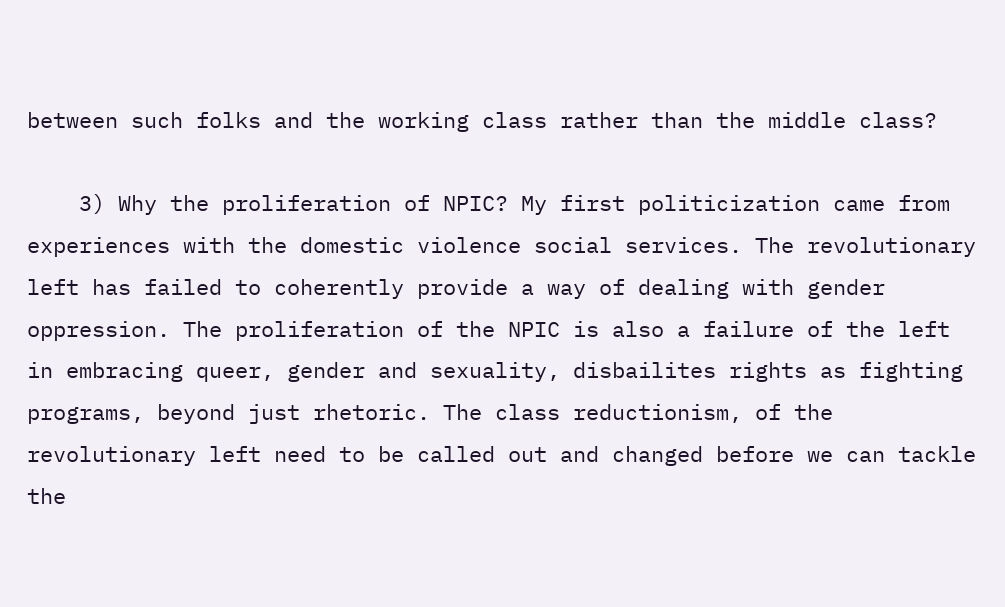between such folks and the working class rather than the middle class?

    3) Why the proliferation of NPIC? My first politicization came from experiences with the domestic violence social services. The revolutionary left has failed to coherently provide a way of dealing with gender oppression. The proliferation of the NPIC is also a failure of the left in embracing queer, gender and sexuality, disbailites rights as fighting programs, beyond just rhetoric. The class reductionism, of the revolutionary left need to be called out and changed before we can tackle the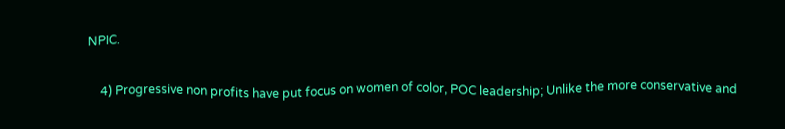NPIC.

    4) Progressive non profits have put focus on women of color, POC leadership; Unlike the more conservative and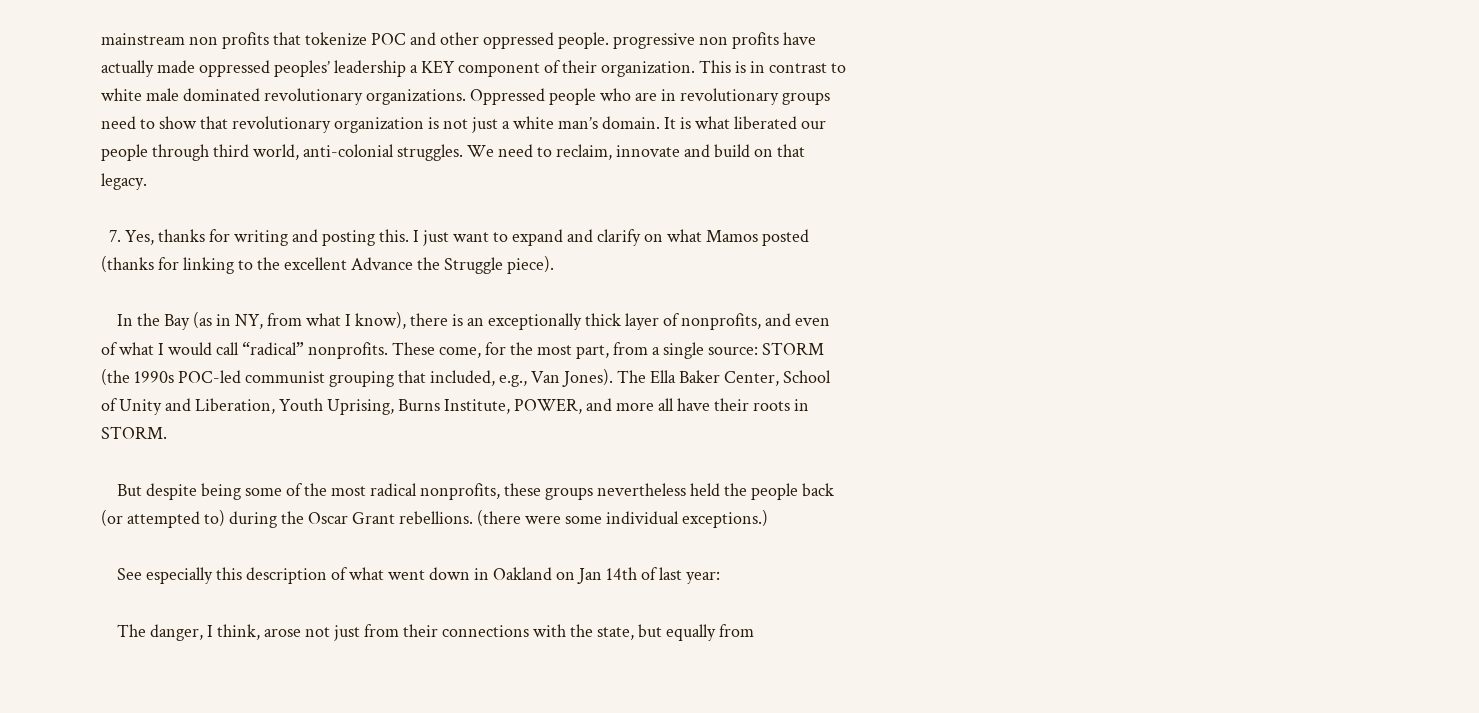mainstream non profits that tokenize POC and other oppressed people. progressive non profits have actually made oppressed peoples’ leadership a KEY component of their organization. This is in contrast to white male dominated revolutionary organizations. Oppressed people who are in revolutionary groups need to show that revolutionary organization is not just a white man’s domain. It is what liberated our people through third world, anti-colonial struggles. We need to reclaim, innovate and build on that legacy.

  7. Yes, thanks for writing and posting this. I just want to expand and clarify on what Mamos posted (thanks for linking to the excellent Advance the Struggle piece).

    In the Bay (as in NY, from what I know), there is an exceptionally thick layer of nonprofits, and even of what I would call “radical” nonprofits. These come, for the most part, from a single source: STORM (the 1990s POC-led communist grouping that included, e.g., Van Jones). The Ella Baker Center, School of Unity and Liberation, Youth Uprising, Burns Institute, POWER, and more all have their roots in STORM.

    But despite being some of the most radical nonprofits, these groups nevertheless held the people back (or attempted to) during the Oscar Grant rebellions. (there were some individual exceptions.)

    See especially this description of what went down in Oakland on Jan 14th of last year:

    The danger, I think, arose not just from their connections with the state, but equally from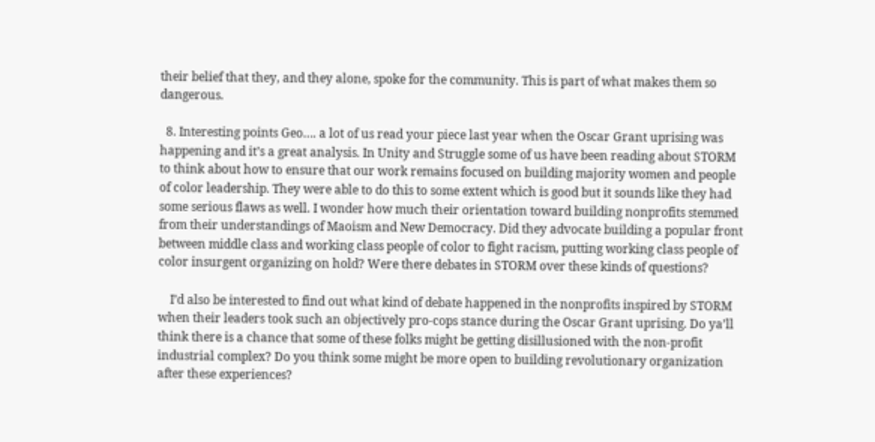their belief that they, and they alone, spoke for the community. This is part of what makes them so dangerous.

  8. Interesting points Geo…. a lot of us read your piece last year when the Oscar Grant uprising was happening and it’s a great analysis. In Unity and Struggle some of us have been reading about STORM to think about how to ensure that our work remains focused on building majority women and people of color leadership. They were able to do this to some extent which is good but it sounds like they had some serious flaws as well. I wonder how much their orientation toward building nonprofits stemmed from their understandings of Maoism and New Democracy. Did they advocate building a popular front between middle class and working class people of color to fight racism, putting working class people of color insurgent organizing on hold? Were there debates in STORM over these kinds of questions?

    I’d also be interested to find out what kind of debate happened in the nonprofits inspired by STORM when their leaders took such an objectively pro-cops stance during the Oscar Grant uprising. Do ya’ll think there is a chance that some of these folks might be getting disillusioned with the non-profit industrial complex? Do you think some might be more open to building revolutionary organization after these experiences?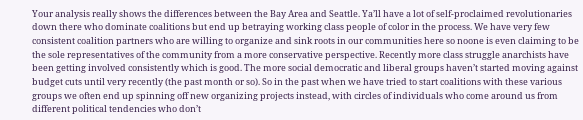Your analysis really shows the differences between the Bay Area and Seattle. Ya’ll have a lot of self-proclaimed revolutionaries down there who dominate coalitions but end up betraying working class people of color in the process. We have very few consistent coalition partners who are willing to organize and sink roots in our communities here so noone is even claiming to be the sole representatives of the community from a more conservative perspective. Recently more class struggle anarchists have been getting involved consistently which is good. The more social democratic and liberal groups haven’t started moving against budget cuts until very recently (the past month or so). So in the past when we have tried to start coalitions with these various groups we often end up spinning off new organizing projects instead, with circles of individuals who come around us from different political tendencies who don’t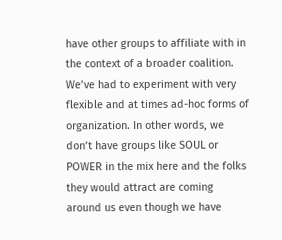have other groups to affiliate with in the context of a broader coalition. We’ve had to experiment with very flexible and at times ad-hoc forms of organization. In other words, we don’t have groups like SOUL or POWER in the mix here and the folks they would attract are coming around us even though we have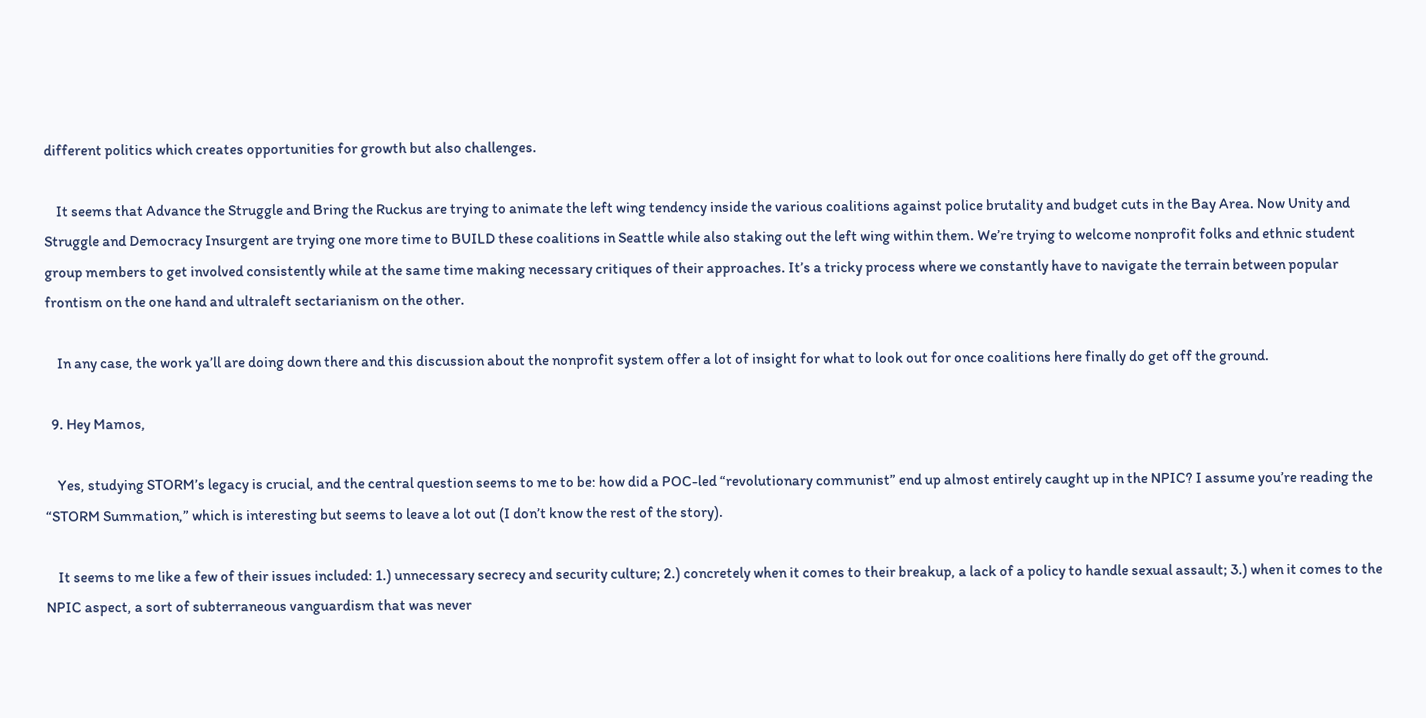different politics which creates opportunities for growth but also challenges.

    It seems that Advance the Struggle and Bring the Ruckus are trying to animate the left wing tendency inside the various coalitions against police brutality and budget cuts in the Bay Area. Now Unity and Struggle and Democracy Insurgent are trying one more time to BUILD these coalitions in Seattle while also staking out the left wing within them. We’re trying to welcome nonprofit folks and ethnic student group members to get involved consistently while at the same time making necessary critiques of their approaches. It’s a tricky process where we constantly have to navigate the terrain between popular frontism on the one hand and ultraleft sectarianism on the other.

    In any case, the work ya’ll are doing down there and this discussion about the nonprofit system offer a lot of insight for what to look out for once coalitions here finally do get off the ground.

  9. Hey Mamos,

    Yes, studying STORM’s legacy is crucial, and the central question seems to me to be: how did a POC-led “revolutionary communist” end up almost entirely caught up in the NPIC? I assume you’re reading the “STORM Summation,” which is interesting but seems to leave a lot out (I don’t know the rest of the story).

    It seems to me like a few of their issues included: 1.) unnecessary secrecy and security culture; 2.) concretely when it comes to their breakup, a lack of a policy to handle sexual assault; 3.) when it comes to the NPIC aspect, a sort of subterraneous vanguardism that was never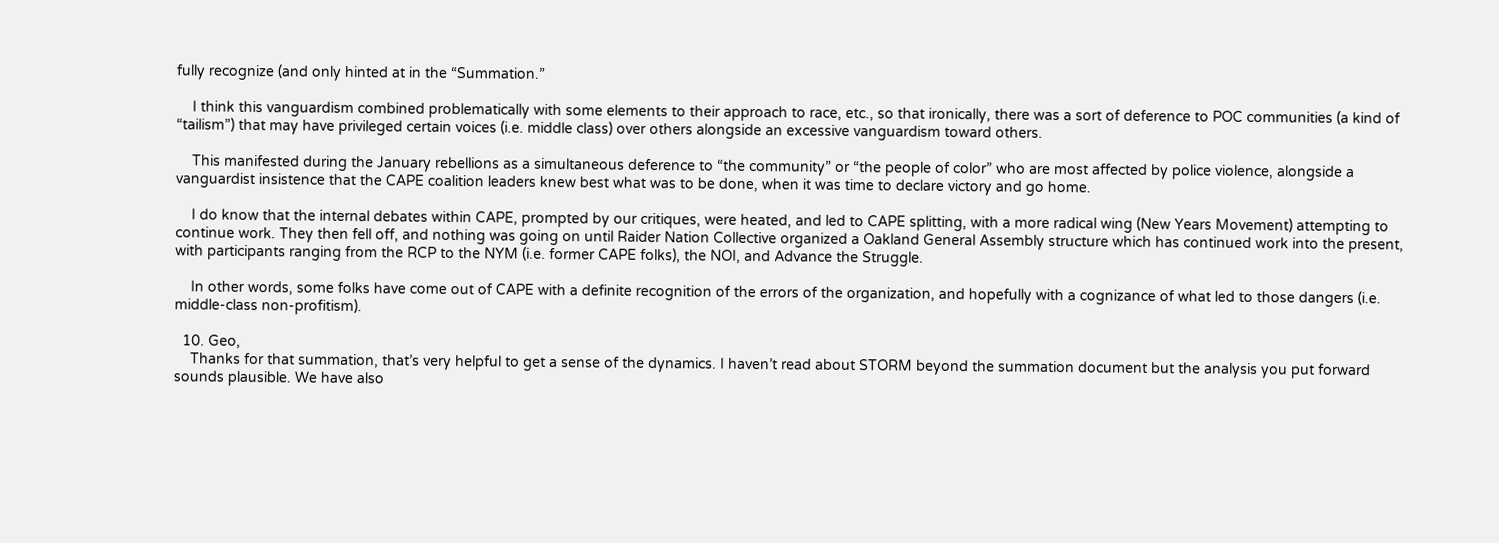fully recognize (and only hinted at in the “Summation.”

    I think this vanguardism combined problematically with some elements to their approach to race, etc., so that ironically, there was a sort of deference to POC communities (a kind of “tailism”) that may have privileged certain voices (i.e. middle class) over others alongside an excessive vanguardism toward others.

    This manifested during the January rebellions as a simultaneous deference to “the community” or “the people of color” who are most affected by police violence, alongside a vanguardist insistence that the CAPE coalition leaders knew best what was to be done, when it was time to declare victory and go home.

    I do know that the internal debates within CAPE, prompted by our critiques, were heated, and led to CAPE splitting, with a more radical wing (New Years Movement) attempting to continue work. They then fell off, and nothing was going on until Raider Nation Collective organized a Oakland General Assembly structure which has continued work into the present, with participants ranging from the RCP to the NYM (i.e. former CAPE folks), the NOI, and Advance the Struggle.

    In other words, some folks have come out of CAPE with a definite recognition of the errors of the organization, and hopefully with a cognizance of what led to those dangers (i.e. middle-class non-profitism).

  10. Geo,
    Thanks for that summation, that’s very helpful to get a sense of the dynamics. I haven’t read about STORM beyond the summation document but the analysis you put forward sounds plausible. We have also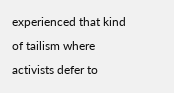experienced that kind of tailism where activists defer to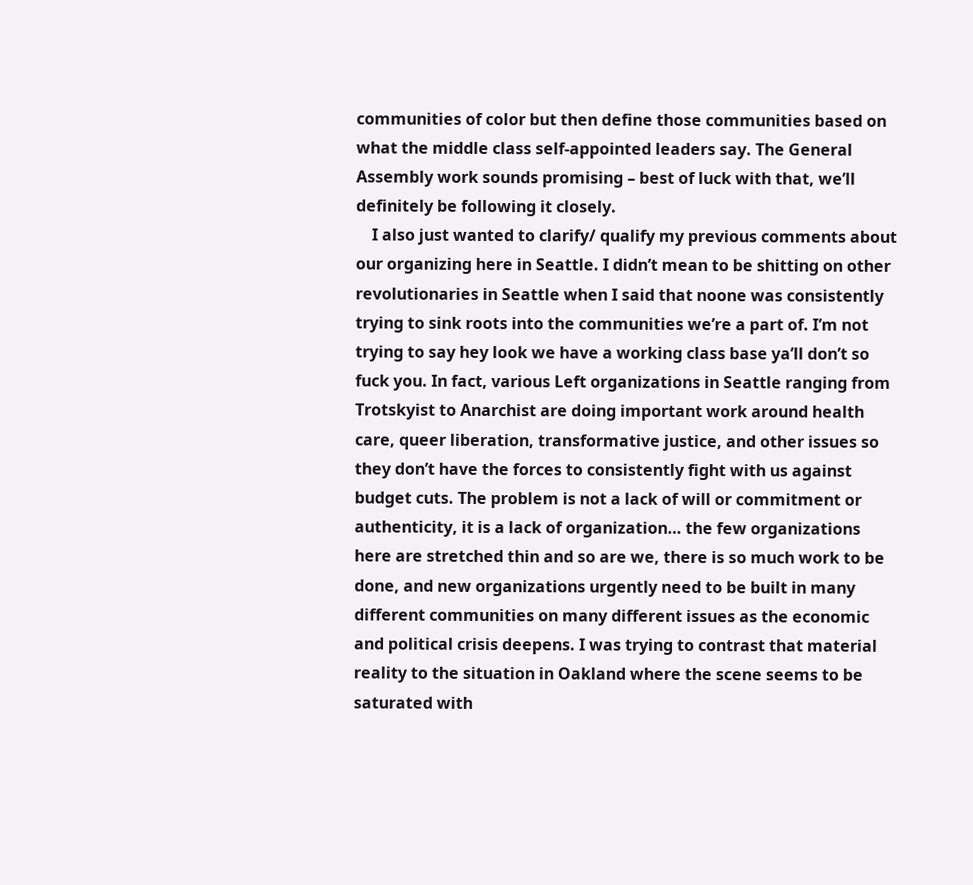communities of color but then define those communities based on what the middle class self-appointed leaders say. The General Assembly work sounds promising – best of luck with that, we’ll definitely be following it closely.
    I also just wanted to clarify/ qualify my previous comments about our organizing here in Seattle. I didn’t mean to be shitting on other revolutionaries in Seattle when I said that noone was consistently trying to sink roots into the communities we’re a part of. I’m not trying to say hey look we have a working class base ya’ll don’t so fuck you. In fact, various Left organizations in Seattle ranging from Trotskyist to Anarchist are doing important work around health care, queer liberation, transformative justice, and other issues so they don’t have the forces to consistently fight with us against budget cuts. The problem is not a lack of will or commitment or authenticity, it is a lack of organization… the few organizations here are stretched thin and so are we, there is so much work to be done, and new organizations urgently need to be built in many different communities on many different issues as the economic and political crisis deepens. I was trying to contrast that material reality to the situation in Oakland where the scene seems to be saturated with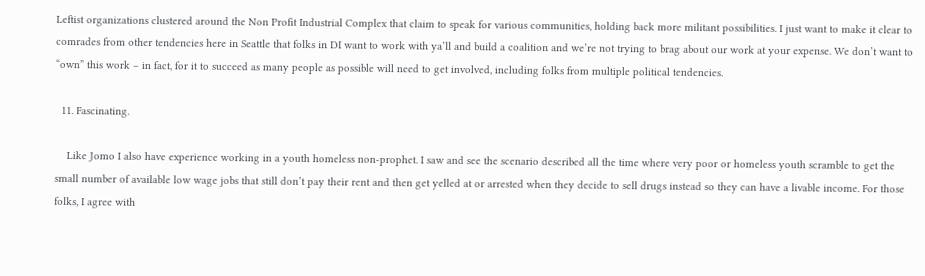Leftist organizations clustered around the Non Profit Industrial Complex that claim to speak for various communities, holding back more militant possibilities. I just want to make it clear to comrades from other tendencies here in Seattle that folks in DI want to work with ya’ll and build a coalition and we’re not trying to brag about our work at your expense. We don’t want to “own” this work – in fact, for it to succeed as many people as possible will need to get involved, including folks from multiple political tendencies.

  11. Fascinating.

    Like Jomo I also have experience working in a youth homeless non-prophet. I saw and see the scenario described all the time where very poor or homeless youth scramble to get the small number of available low wage jobs that still don’t pay their rent and then get yelled at or arrested when they decide to sell drugs instead so they can have a livable income. For those folks, I agree with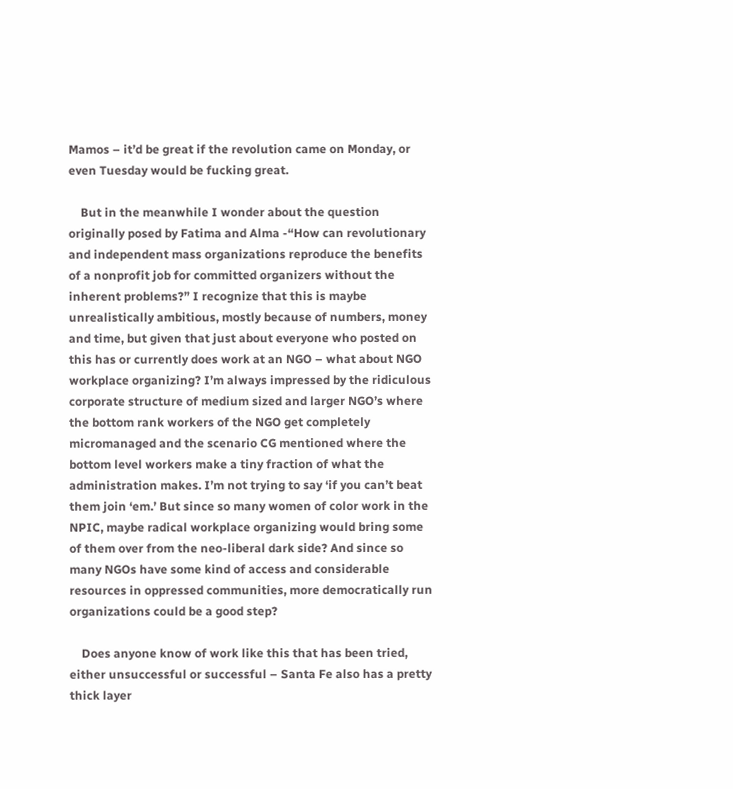Mamos – it’d be great if the revolution came on Monday, or even Tuesday would be fucking great.

    But in the meanwhile I wonder about the question originally posed by Fatima and Alma -“How can revolutionary and independent mass organizations reproduce the benefits of a nonprofit job for committed organizers without the inherent problems?” I recognize that this is maybe unrealistically ambitious, mostly because of numbers, money and time, but given that just about everyone who posted on this has or currently does work at an NGO – what about NGO workplace organizing? I’m always impressed by the ridiculous corporate structure of medium sized and larger NGO’s where the bottom rank workers of the NGO get completely micromanaged and the scenario CG mentioned where the bottom level workers make a tiny fraction of what the administration makes. I’m not trying to say ‘if you can’t beat them join ‘em.’ But since so many women of color work in the NPIC, maybe radical workplace organizing would bring some of them over from the neo-liberal dark side? And since so many NGOs have some kind of access and considerable resources in oppressed communities, more democratically run organizations could be a good step?

    Does anyone know of work like this that has been tried, either unsuccessful or successful – Santa Fe also has a pretty thick layer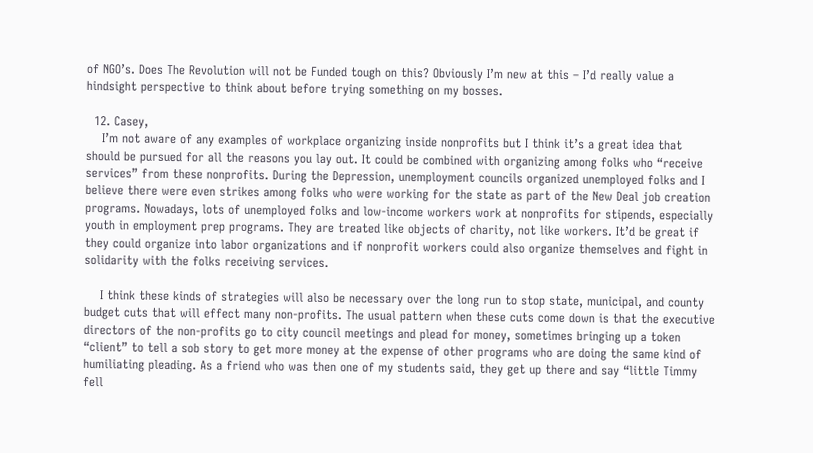of NGO’s. Does The Revolution will not be Funded tough on this? Obviously I’m new at this – I’d really value a hindsight perspective to think about before trying something on my bosses.

  12. Casey,
    I’m not aware of any examples of workplace organizing inside nonprofits but I think it’s a great idea that should be pursued for all the reasons you lay out. It could be combined with organizing among folks who “receive services” from these nonprofits. During the Depression, unemployment councils organized unemployed folks and I believe there were even strikes among folks who were working for the state as part of the New Deal job creation programs. Nowadays, lots of unemployed folks and low-income workers work at nonprofits for stipends, especially youth in employment prep programs. They are treated like objects of charity, not like workers. It’d be great if they could organize into labor organizations and if nonprofit workers could also organize themselves and fight in solidarity with the folks receiving services.

    I think these kinds of strategies will also be necessary over the long run to stop state, municipal, and county budget cuts that will effect many non-profits. The usual pattern when these cuts come down is that the executive directors of the non-profits go to city council meetings and plead for money, sometimes bringing up a token “client” to tell a sob story to get more money at the expense of other programs who are doing the same kind of humiliating pleading. As a friend who was then one of my students said, they get up there and say “little Timmy fell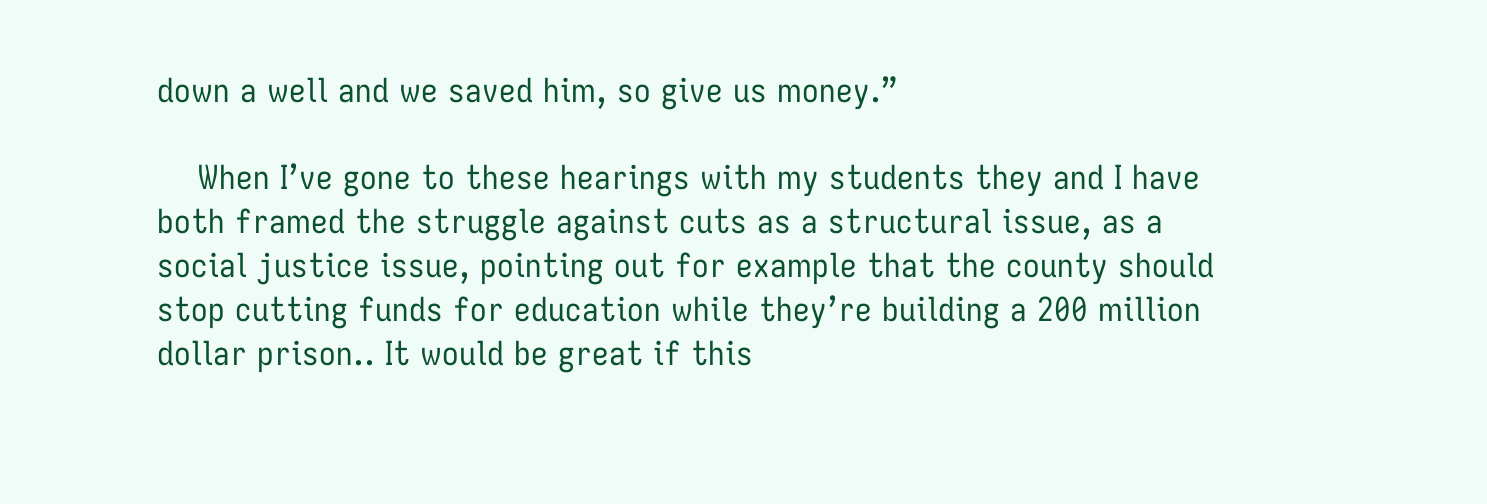down a well and we saved him, so give us money.”

    When I’ve gone to these hearings with my students they and I have both framed the struggle against cuts as a structural issue, as a social justice issue, pointing out for example that the county should stop cutting funds for education while they’re building a 200 million dollar prison.. It would be great if this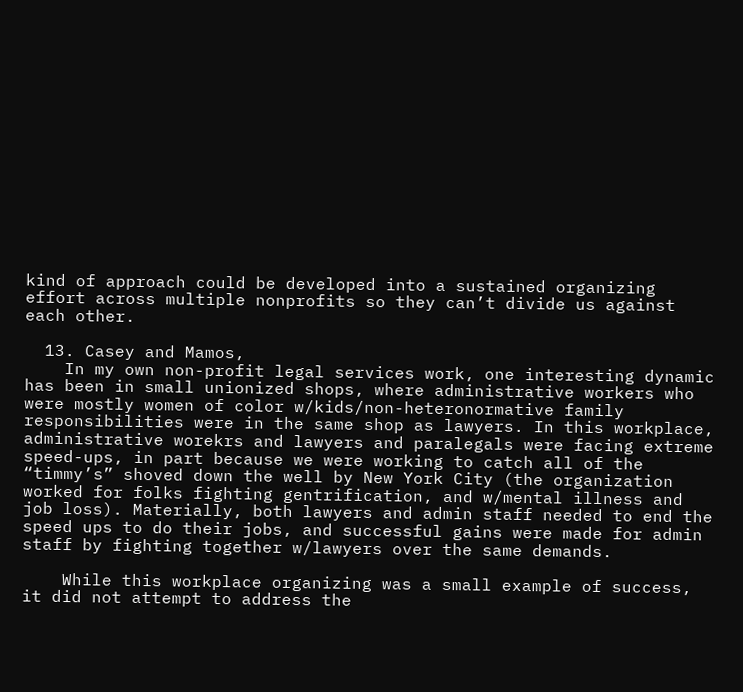kind of approach could be developed into a sustained organizing effort across multiple nonprofits so they can’t divide us against each other.

  13. Casey and Mamos,
    In my own non-profit legal services work, one interesting dynamic has been in small unionized shops, where administrative workers who were mostly women of color w/kids/non-heteronormative family responsibilities were in the same shop as lawyers. In this workplace, administrative worekrs and lawyers and paralegals were facing extreme speed-ups, in part because we were working to catch all of the “timmy’s” shoved down the well by New York City (the organization worked for folks fighting gentrification, and w/mental illness and job loss). Materially, both lawyers and admin staff needed to end the speed ups to do their jobs, and successful gains were made for admin staff by fighting together w/lawyers over the same demands.

    While this workplace organizing was a small example of success, it did not attempt to address the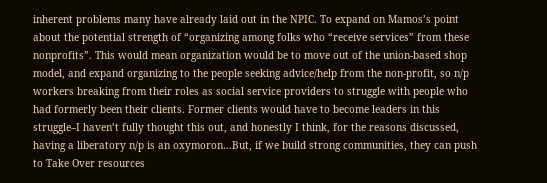inherent problems many have already laid out in the NPIC. To expand on Mamos’s point about the potential strength of “organizing among folks who “receive services” from these nonprofits”. This would mean organization would be to move out of the union-based shop model, and expand organizing to the people seeking advice/help from the non-profit, so n/p workers breaking from their roles as social service providers to struggle with people who had formerly been their clients. Former clients would have to become leaders in this struggle–I haven’t fully thought this out, and honestly I think, for the reasons discussed, having a liberatory n/p is an oxymoron…But, if we build strong communities, they can push to Take Over resources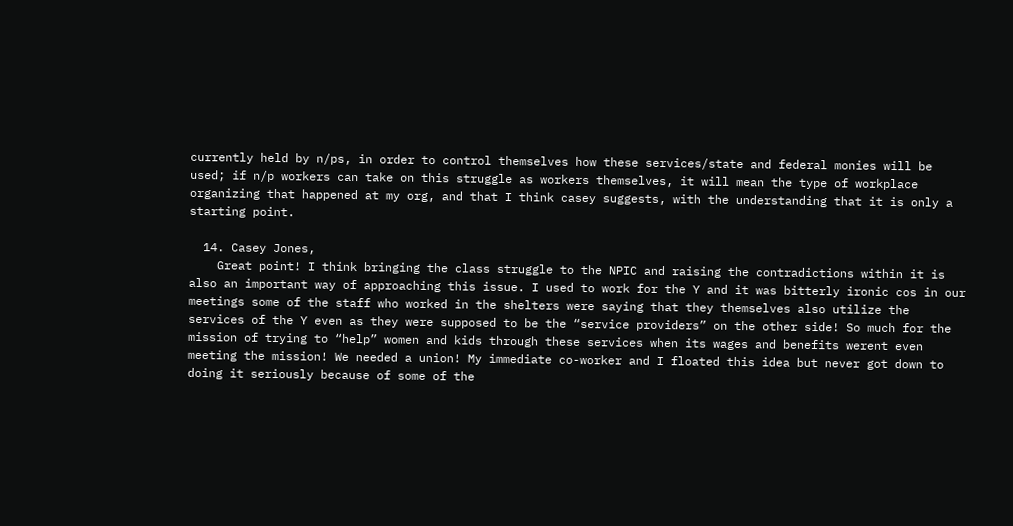currently held by n/ps, in order to control themselves how these services/state and federal monies will be used; if n/p workers can take on this struggle as workers themselves, it will mean the type of workplace organizing that happened at my org, and that I think casey suggests, with the understanding that it is only a starting point.

  14. Casey Jones,
    Great point! I think bringing the class struggle to the NPIC and raising the contradictions within it is also an important way of approaching this issue. I used to work for the Y and it was bitterly ironic cos in our meetings some of the staff who worked in the shelters were saying that they themselves also utilize the services of the Y even as they were supposed to be the “service providers” on the other side! So much for the mission of trying to “help” women and kids through these services when its wages and benefits werent even meeting the mission! We needed a union! My immediate co-worker and I floated this idea but never got down to doing it seriously because of some of the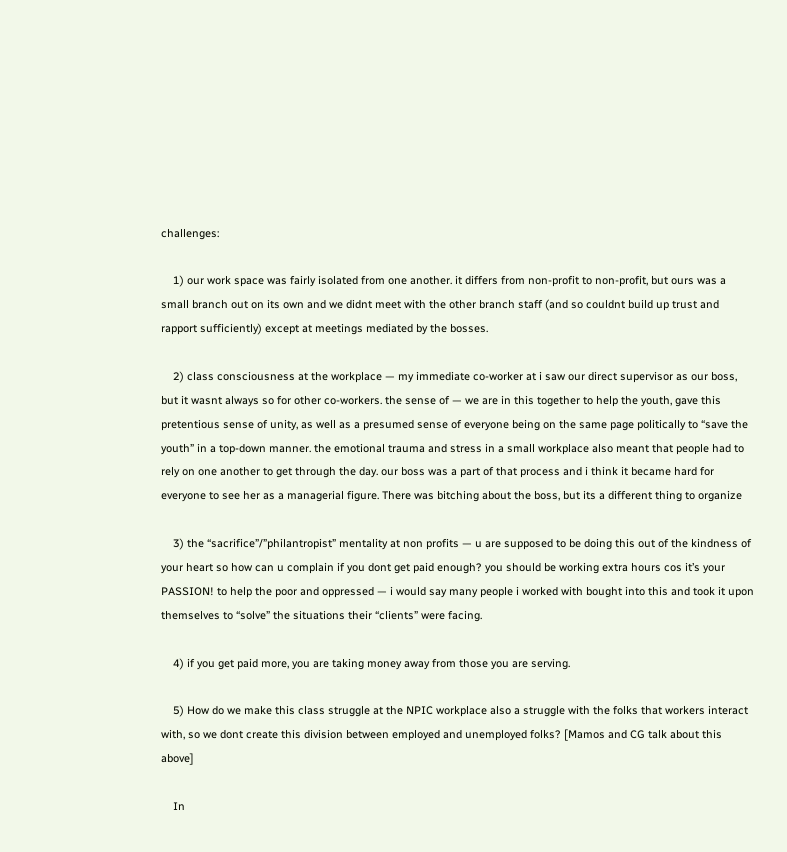challenges:

    1) our work space was fairly isolated from one another. it differs from non-profit to non-profit, but ours was a small branch out on its own and we didnt meet with the other branch staff (and so couldnt build up trust and rapport sufficiently) except at meetings mediated by the bosses.

    2) class consciousness at the workplace — my immediate co-worker at i saw our direct supervisor as our boss, but it wasnt always so for other co-workers. the sense of — we are in this together to help the youth, gave this pretentious sense of unity, as well as a presumed sense of everyone being on the same page politically to “save the youth” in a top-down manner. the emotional trauma and stress in a small workplace also meant that people had to rely on one another to get through the day. our boss was a part of that process and i think it became hard for everyone to see her as a managerial figure. There was bitching about the boss, but its a different thing to organize

    3) the “sacrifice”/”philantropist” mentality at non profits — u are supposed to be doing this out of the kindness of your heart so how can u complain if you dont get paid enough? you should be working extra hours cos it’s your PASSION! to help the poor and oppressed — i would say many people i worked with bought into this and took it upon themselves to “solve” the situations their “clients” were facing.

    4) if you get paid more, you are taking money away from those you are serving.

    5) How do we make this class struggle at the NPIC workplace also a struggle with the folks that workers interact with, so we dont create this division between employed and unemployed folks? [Mamos and CG talk about this above]

    In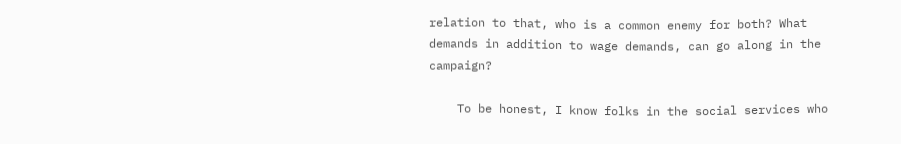relation to that, who is a common enemy for both? What demands in addition to wage demands, can go along in the campaign?

    To be honest, I know folks in the social services who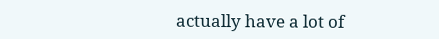actually have a lot of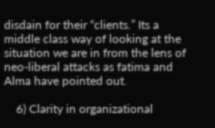disdain for their “clients.” Its a middle class way of looking at the situation we are in from the lens of neo-liberal attacks as fatima and Alma have pointed out.

    6) Clarity in organizational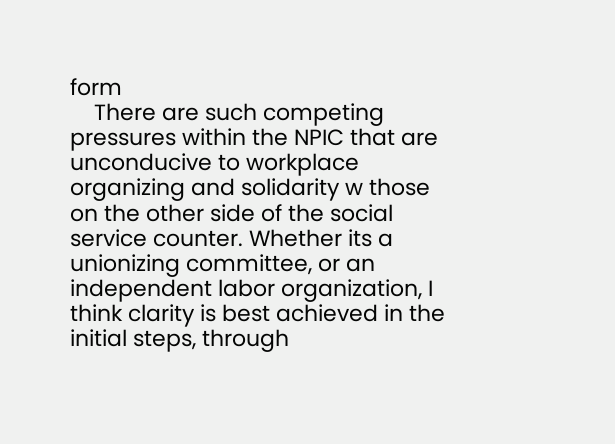form
    There are such competing pressures within the NPIC that are unconducive to workplace organizing and solidarity w those on the other side of the social service counter. Whether its a unionizing committee, or an independent labor organization, I think clarity is best achieved in the initial steps, through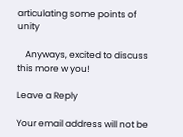articulating some points of unity

    Anyways, excited to discuss this more w you!

Leave a Reply

Your email address will not be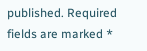published. Required fields are marked *